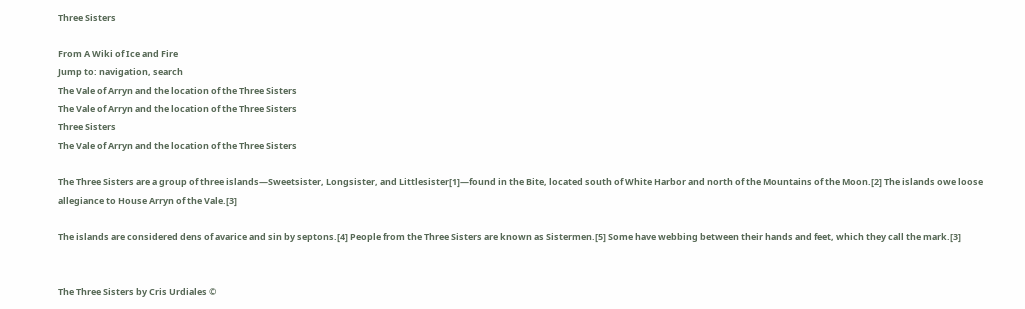Three Sisters

From A Wiki of Ice and Fire
Jump to: navigation, search
The Vale of Arryn and the location of the Three Sisters
The Vale of Arryn and the location of the Three Sisters
Three Sisters
The Vale of Arryn and the location of the Three Sisters

The Three Sisters are a group of three islands—Sweetsister, Longsister, and Littlesister[1]—found in the Bite, located south of White Harbor and north of the Mountains of the Moon.[2] The islands owe loose allegiance to House Arryn of the Vale.[3]

The islands are considered dens of avarice and sin by septons.[4] People from the Three Sisters are known as Sistermen.[5] Some have webbing between their hands and feet, which they call the mark.[3]


The Three Sisters by Cris Urdiales ©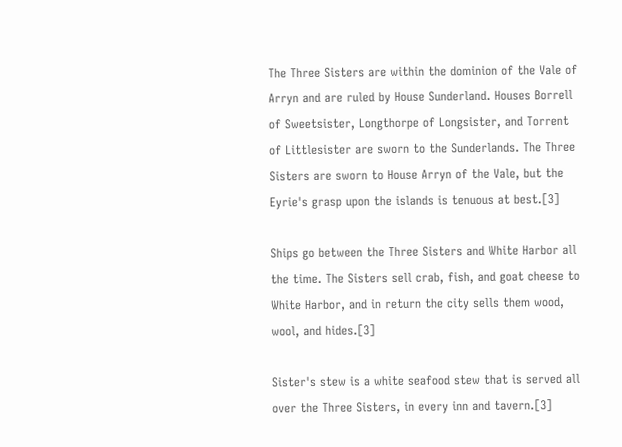The Three Sisters are within the dominion of the Vale of Arryn and are ruled by House Sunderland. Houses Borrell of Sweetsister, Longthorpe of Longsister, and Torrent of Littlesister are sworn to the Sunderlands. The Three Sisters are sworn to House Arryn of the Vale, but the Eyrie's grasp upon the islands is tenuous at best.[3]

Ships go between the Three Sisters and White Harbor all the time. The Sisters sell crab, fish, and goat cheese to White Harbor, and in return the city sells them wood, wool, and hides.[3]

Sister's stew is a white seafood stew that is served all over the Three Sisters, in every inn and tavern.[3]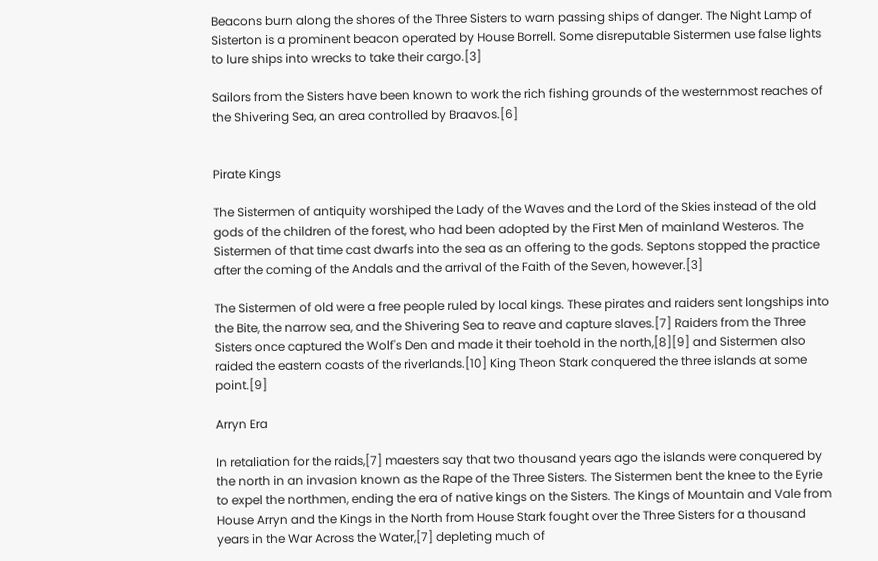Beacons burn along the shores of the Three Sisters to warn passing ships of danger. The Night Lamp of Sisterton is a prominent beacon operated by House Borrell. Some disreputable Sistermen use false lights to lure ships into wrecks to take their cargo.[3]

Sailors from the Sisters have been known to work the rich fishing grounds of the westernmost reaches of the Shivering Sea, an area controlled by Braavos.[6]


Pirate Kings

The Sistermen of antiquity worshiped the Lady of the Waves and the Lord of the Skies instead of the old gods of the children of the forest, who had been adopted by the First Men of mainland Westeros. The Sistermen of that time cast dwarfs into the sea as an offering to the gods. Septons stopped the practice after the coming of the Andals and the arrival of the Faith of the Seven, however.[3]

The Sistermen of old were a free people ruled by local kings. These pirates and raiders sent longships into the Bite, the narrow sea, and the Shivering Sea to reave and capture slaves.[7] Raiders from the Three Sisters once captured the Wolf's Den and made it their toehold in the north,[8][9] and Sistermen also raided the eastern coasts of the riverlands.[10] King Theon Stark conquered the three islands at some point.[9]

Arryn Era

In retaliation for the raids,[7] maesters say that two thousand years ago the islands were conquered by the north in an invasion known as the Rape of the Three Sisters. The Sistermen bent the knee to the Eyrie to expel the northmen, ending the era of native kings on the Sisters. The Kings of Mountain and Vale from House Arryn and the Kings in the North from House Stark fought over the Three Sisters for a thousand years in the War Across the Water,[7] depleting much of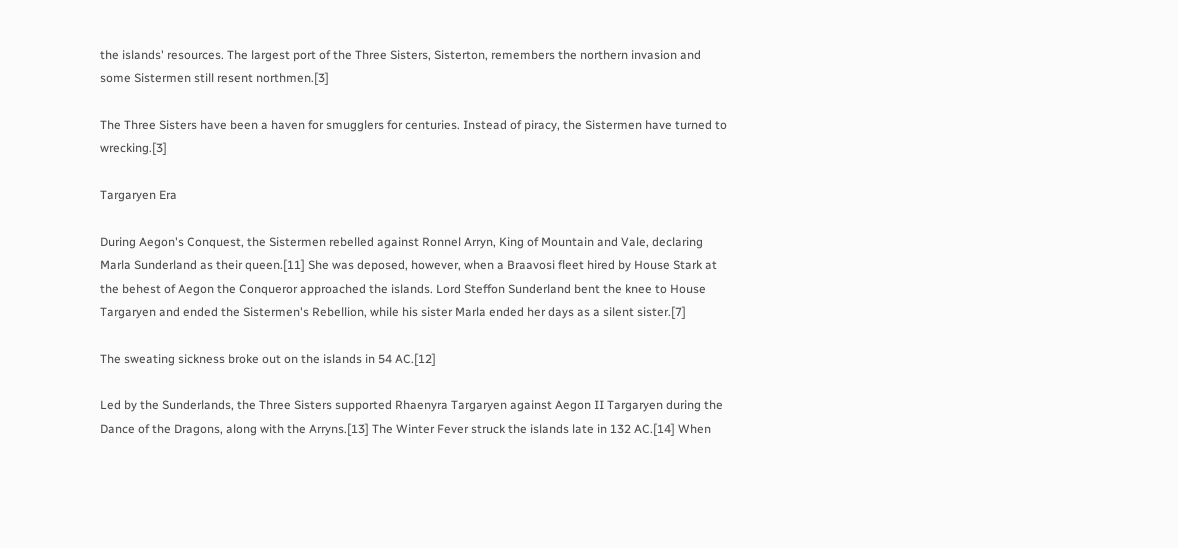the islands' resources. The largest port of the Three Sisters, Sisterton, remembers the northern invasion and some Sistermen still resent northmen.[3]

The Three Sisters have been a haven for smugglers for centuries. Instead of piracy, the Sistermen have turned to wrecking.[3]

Targaryen Era

During Aegon's Conquest, the Sistermen rebelled against Ronnel Arryn, King of Mountain and Vale, declaring Marla Sunderland as their queen.[11] She was deposed, however, when a Braavosi fleet hired by House Stark at the behest of Aegon the Conqueror approached the islands. Lord Steffon Sunderland bent the knee to House Targaryen and ended the Sistermen's Rebellion, while his sister Marla ended her days as a silent sister.[7]

The sweating sickness broke out on the islands in 54 AC.[12]

Led by the Sunderlands, the Three Sisters supported Rhaenyra Targaryen against Aegon II Targaryen during the Dance of the Dragons, along with the Arryns.[13] The Winter Fever struck the islands late in 132 AC.[14] When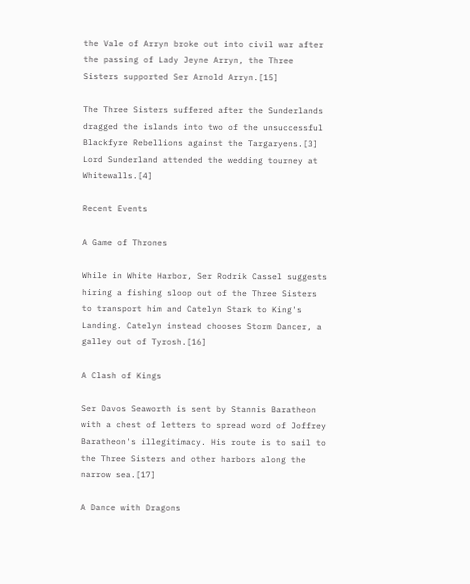the Vale of Arryn broke out into civil war after the passing of Lady Jeyne Arryn, the Three Sisters supported Ser Arnold Arryn.[15]

The Three Sisters suffered after the Sunderlands dragged the islands into two of the unsuccessful Blackfyre Rebellions against the Targaryens.[3] Lord Sunderland attended the wedding tourney at Whitewalls.[4]

Recent Events

A Game of Thrones

While in White Harbor, Ser Rodrik Cassel suggests hiring a fishing sloop out of the Three Sisters to transport him and Catelyn Stark to King's Landing. Catelyn instead chooses Storm Dancer, a galley out of Tyrosh.[16]

A Clash of Kings

Ser Davos Seaworth is sent by Stannis Baratheon with a chest of letters to spread word of Joffrey Baratheon's illegitimacy. His route is to sail to the Three Sisters and other harbors along the narrow sea.[17]

A Dance with Dragons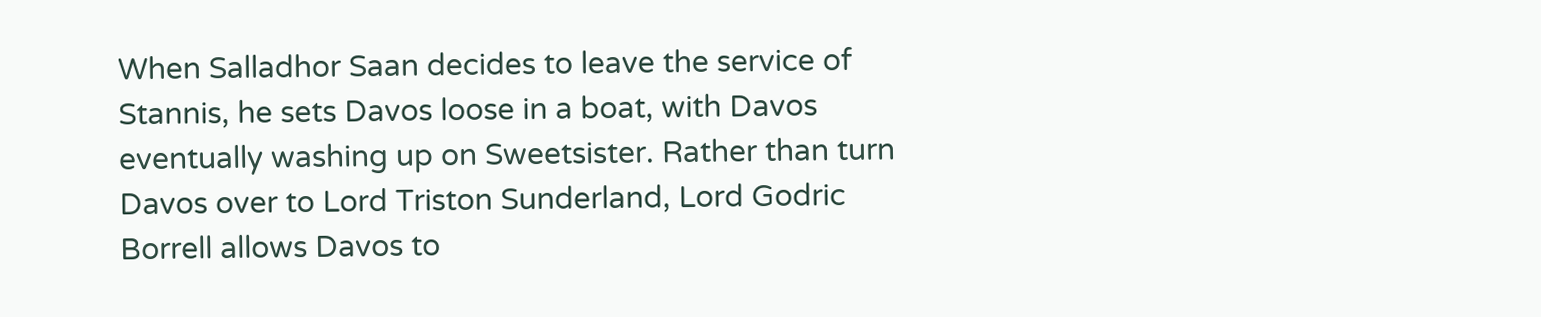When Salladhor Saan decides to leave the service of Stannis, he sets Davos loose in a boat, with Davos eventually washing up on Sweetsister. Rather than turn Davos over to Lord Triston Sunderland, Lord Godric Borrell allows Davos to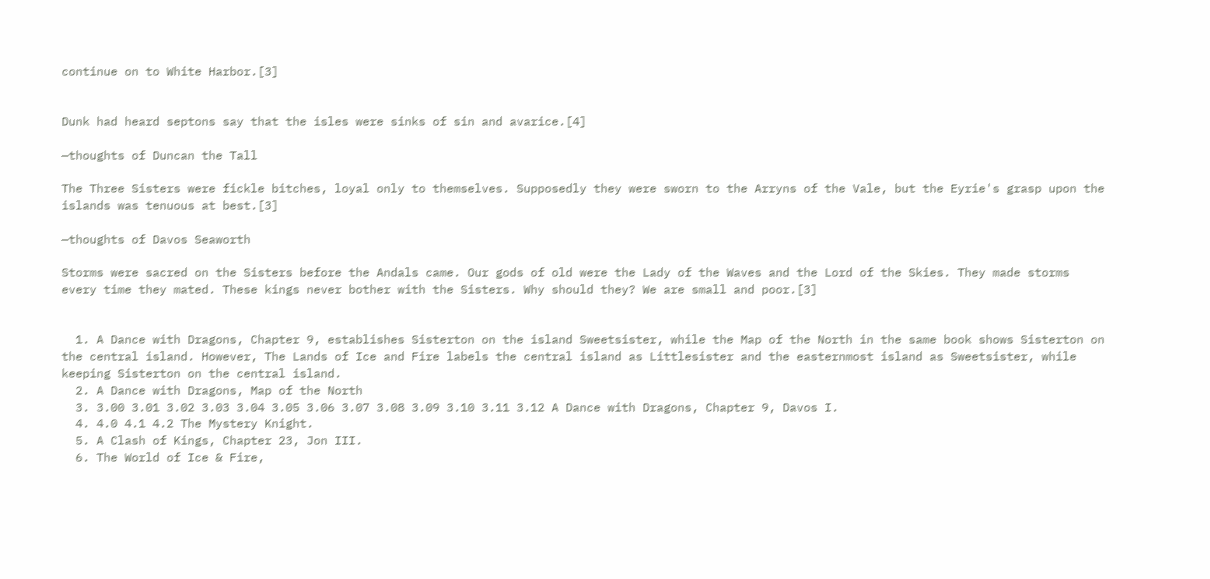continue on to White Harbor.[3]


Dunk had heard septons say that the isles were sinks of sin and avarice.[4]

—thoughts of Duncan the Tall

The Three Sisters were fickle bitches, loyal only to themselves. Supposedly they were sworn to the Arryns of the Vale, but the Eyrie's grasp upon the islands was tenuous at best.[3]

—thoughts of Davos Seaworth

Storms were sacred on the Sisters before the Andals came. Our gods of old were the Lady of the Waves and the Lord of the Skies. They made storms every time they mated. These kings never bother with the Sisters. Why should they? We are small and poor.[3]


  1. A Dance with Dragons, Chapter 9, establishes Sisterton on the island Sweetsister, while the Map of the North in the same book shows Sisterton on the central island. However, The Lands of Ice and Fire labels the central island as Littlesister and the easternmost island as Sweetsister, while keeping Sisterton on the central island.
  2. A Dance with Dragons, Map of the North
  3. 3.00 3.01 3.02 3.03 3.04 3.05 3.06 3.07 3.08 3.09 3.10 3.11 3.12 A Dance with Dragons, Chapter 9, Davos I.
  4. 4.0 4.1 4.2 The Mystery Knight.
  5. A Clash of Kings, Chapter 23, Jon III.
  6. The World of Ice & Fire,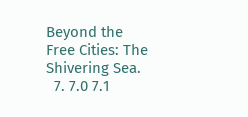Beyond the Free Cities: The Shivering Sea.
  7. 7.0 7.1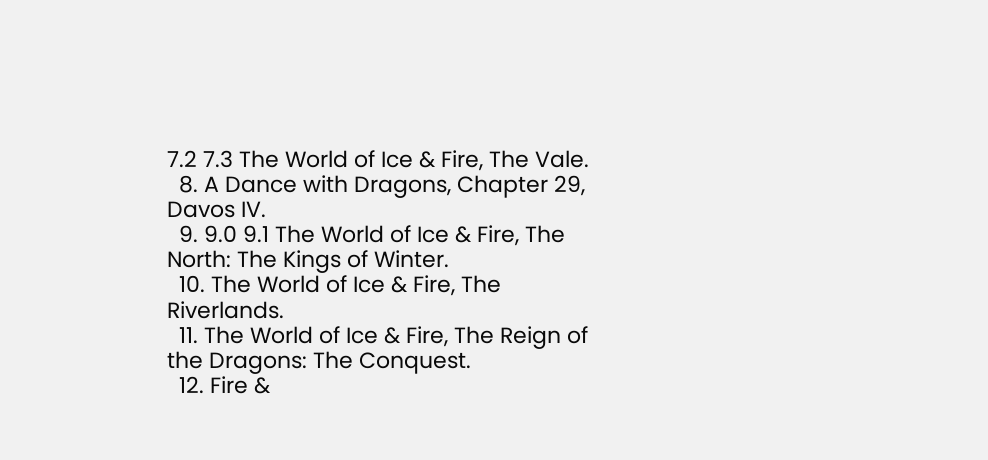7.2 7.3 The World of Ice & Fire, The Vale.
  8. A Dance with Dragons, Chapter 29, Davos IV.
  9. 9.0 9.1 The World of Ice & Fire, The North: The Kings of Winter.
  10. The World of Ice & Fire, The Riverlands.
  11. The World of Ice & Fire, The Reign of the Dragons: The Conquest.
  12. Fire &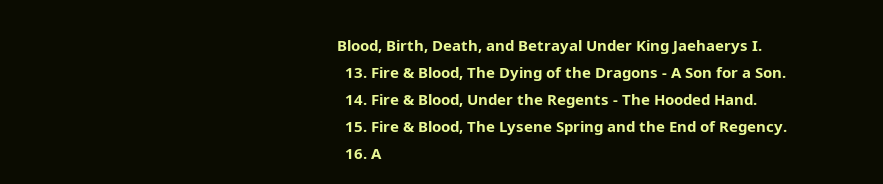Blood, Birth, Death, and Betrayal Under King Jaehaerys I.
  13. Fire & Blood, The Dying of the Dragons - A Son for a Son.
  14. Fire & Blood, Under the Regents - The Hooded Hand.
  15. Fire & Blood, The Lysene Spring and the End of Regency.
  16. A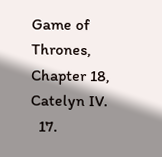Game of Thrones, Chapter 18, Catelyn IV.
  17.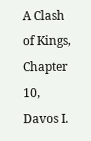A Clash of Kings, Chapter 10, Davos I.